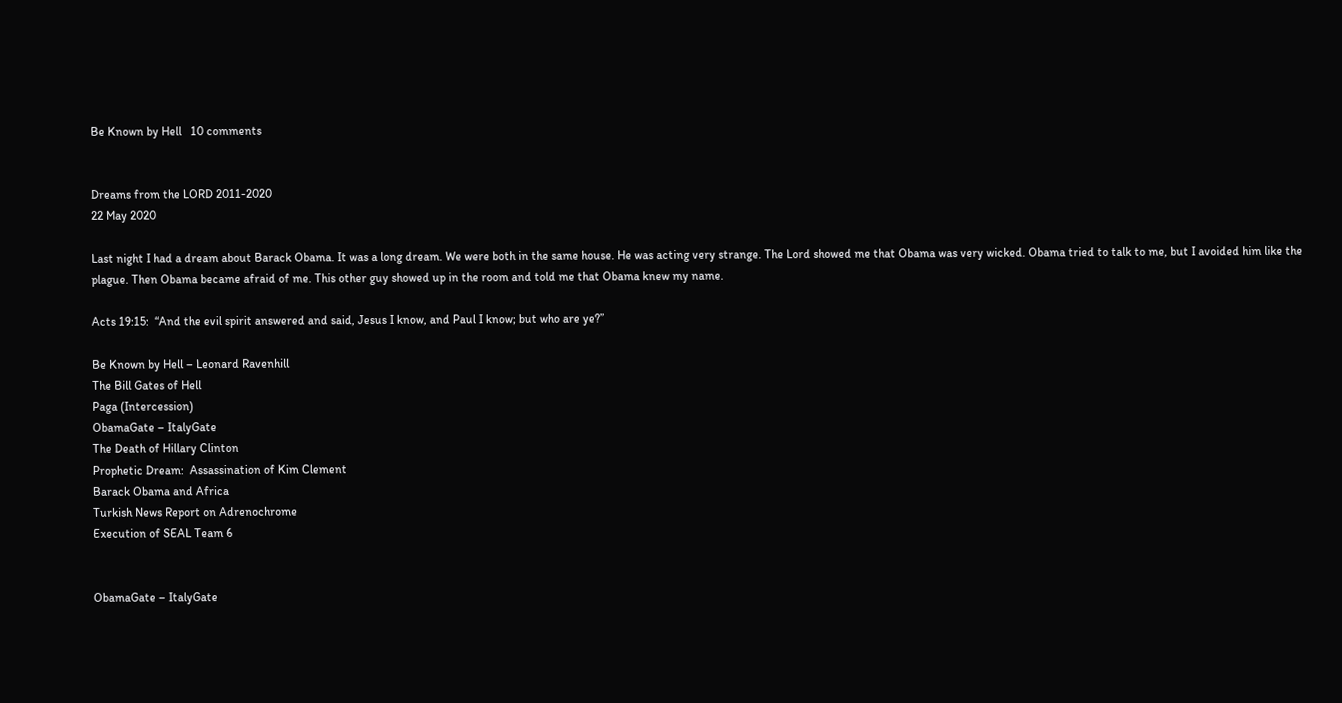Be Known by Hell   10 comments


Dreams from the LORD 2011-2020
22 May 2020

Last night I had a dream about Barack Obama. It was a long dream. We were both in the same house. He was acting very strange. The Lord showed me that Obama was very wicked. Obama tried to talk to me, but I avoided him like the plague. Then Obama became afraid of me. This other guy showed up in the room and told me that Obama knew my name.

Acts 19:15:  “And the evil spirit answered and said, Jesus I know, and Paul I know; but who are ye?”

Be Known by Hell – Leonard Ravenhill
The Bill Gates of Hell
Paga (Intercession)
ObamaGate – ItalyGate
The Death of Hillary Clinton
Prophetic Dream:  Assassination of Kim Clement
Barack Obama and Africa
Turkish News Report on Adrenochrome
Execution of SEAL Team 6


ObamaGate – ItalyGate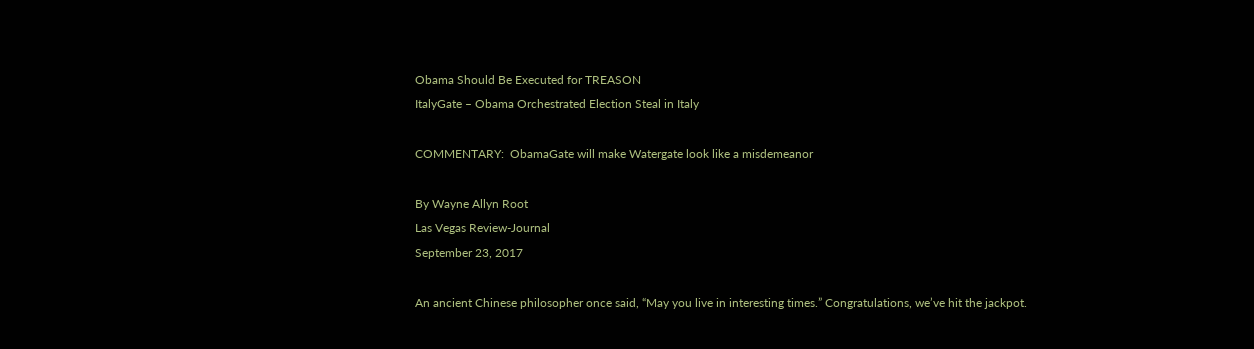Obama Should Be Executed for TREASON
ItalyGate – Obama Orchestrated Election Steal in Italy

COMMENTARY:  ObamaGate will make Watergate look like a misdemeanor

By Wayne Allyn Root
Las Vegas Review-Journal
September 23, 2017

An ancient Chinese philosopher once said, “May you live in interesting times.” Congratulations, we’ve hit the jackpot.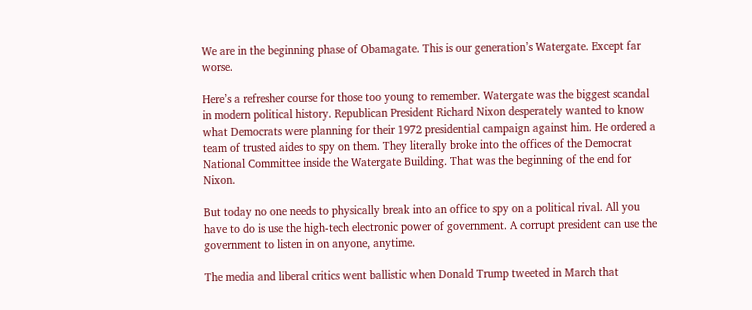We are in the beginning phase of Obamagate. This is our generation’s Watergate. Except far worse.

Here’s a refresher course for those too young to remember. Watergate was the biggest scandal in modern political history. Republican President Richard Nixon desperately wanted to know what Democrats were planning for their 1972 presidential campaign against him. He ordered a team of trusted aides to spy on them. They literally broke into the offices of the Democrat National Committee inside the Watergate Building. That was the beginning of the end for Nixon.

But today no one needs to physically break into an office to spy on a political rival. All you have to do is use the high-tech electronic power of government. A corrupt president can use the government to listen in on anyone, anytime.

The media and liberal critics went ballistic when Donald Trump tweeted in March that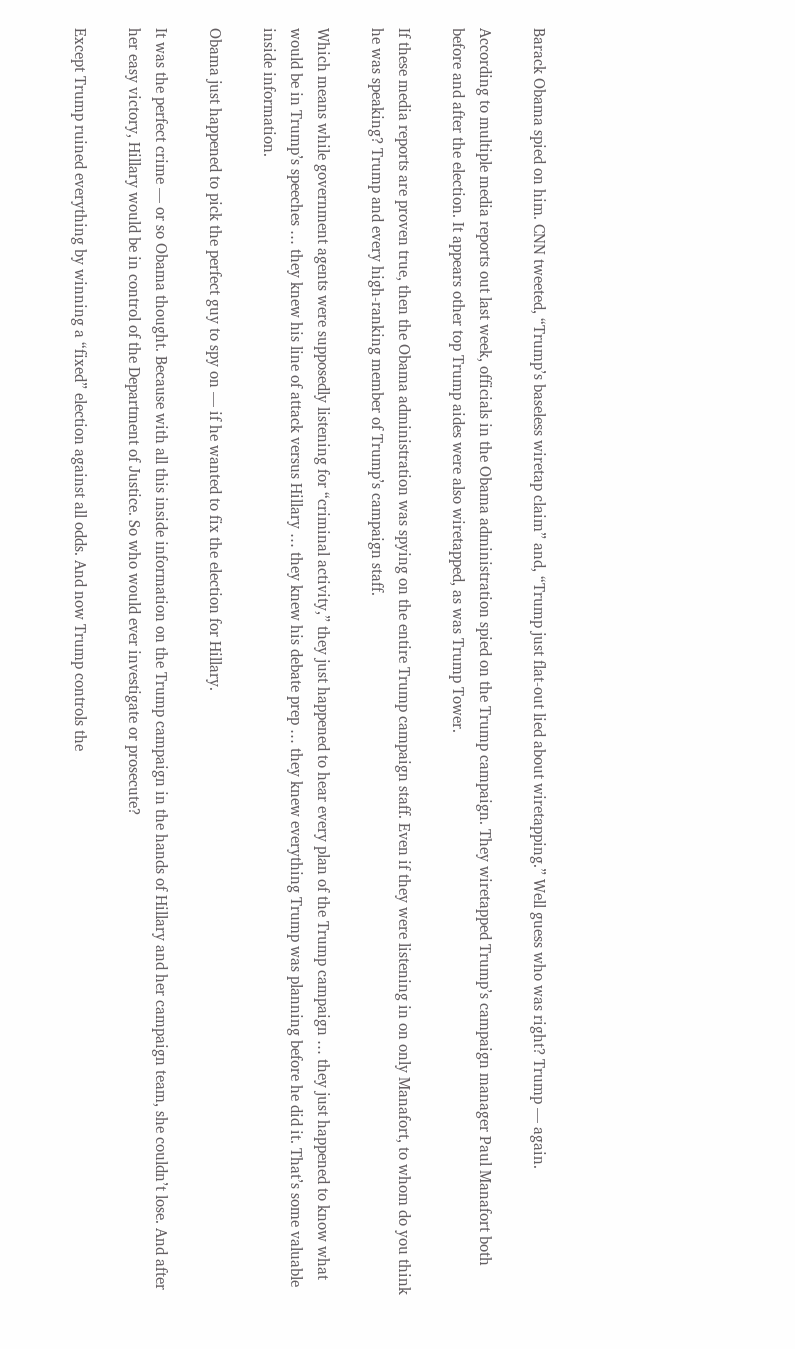Barack Obama spied on him. CNN tweeted, “Trump’s baseless wiretap claim” and, “Trump just flat-out lied about wiretapping.” Well guess who was right? Trump — again.

According to multiple media reports out last week, officials in the Obama administration spied on the Trump campaign. They wiretapped Trump’s campaign manager Paul Manafort both before and after the election. It appears other top Trump aides were also wiretapped, as was Trump Tower.

If these media reports are proven true, then the Obama administration was spying on the entire Trump campaign staff. Even if they were listening in on only Manafort, to whom do you think he was speaking? Trump and every high-ranking member of Trump’s campaign staff.

Which means while government agents were supposedly listening for “criminal activity,” they just happened to hear every plan of the Trump campaign … they just happened to know what would be in Trump’s speeches … they knew his line of attack versus Hillary … they knew his debate prep … they knew everything Trump was planning before he did it. That’s some valuable inside information.

Obama just happened to pick the perfect guy to spy on — if he wanted to fix the election for Hillary.

It was the perfect crime — or so Obama thought. Because with all this inside information on the Trump campaign in the hands of Hillary and her campaign team, she couldn’t lose. And after her easy victory, Hillary would be in control of the Department of Justice. So who would ever investigate or prosecute?

Except Trump ruined everything by winning a “fixed” election against all odds. And now Trump controls the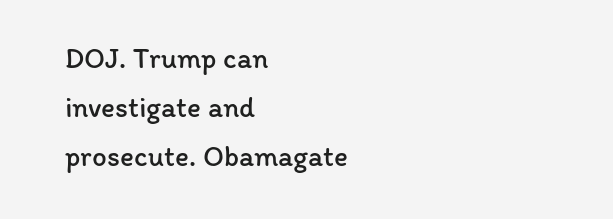DOJ. Trump can investigate and prosecute. Obamagate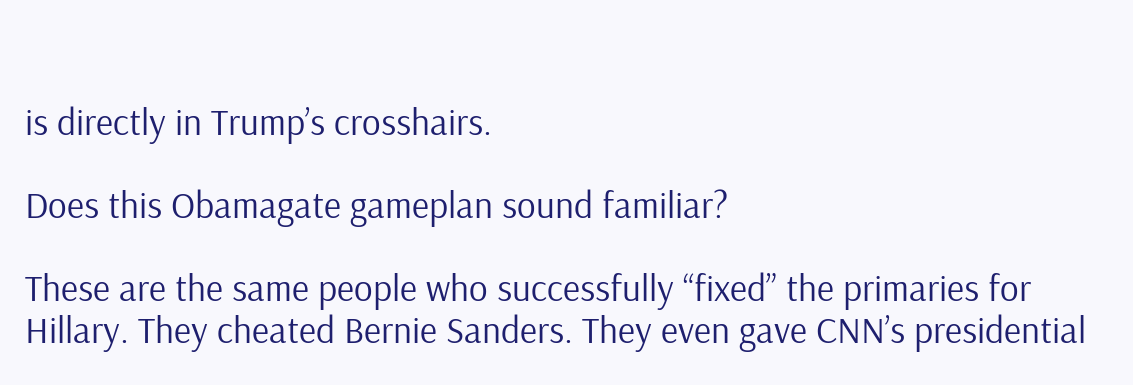is directly in Trump’s crosshairs.

Does this Obamagate gameplan sound familiar?

These are the same people who successfully “fixed” the primaries for Hillary. They cheated Bernie Sanders. They even gave CNN’s presidential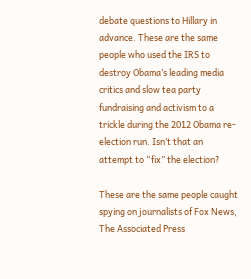debate questions to Hillary in advance. These are the same people who used the IRS to destroy Obama’s leading media critics and slow tea party fundraising and activism to a trickle during the 2012 Obama re-election run. Isn’t that an attempt to “fix” the election?

These are the same people caught spying on journalists of Fox News, The Associated Press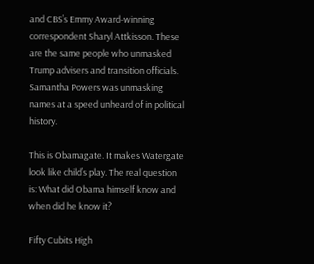and CBS’s Emmy Award-winning correspondent Sharyl Attkisson. These are the same people who unmasked Trump advisers and transition officials. Samantha Powers was unmasking names at a speed unheard of in political history.

This is Obamagate. It makes Watergate look like child’s play. The real question is: What did Obama himself know and when did he know it?

Fifty Cubits High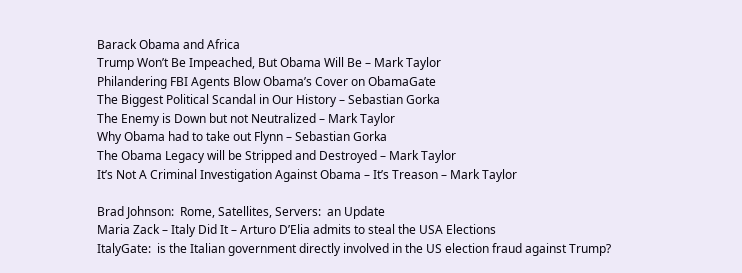Barack Obama and Africa
Trump Won’t Be Impeached, But Obama Will Be – Mark Taylor
Philandering FBI Agents Blow Obama’s Cover on ObamaGate
The Biggest Political Scandal in Our History – Sebastian Gorka
The Enemy is Down but not Neutralized – Mark Taylor
Why Obama had to take out Flynn – Sebastian Gorka
The Obama Legacy will be Stripped and Destroyed – Mark Taylor
It’s Not A Criminal Investigation Against Obama – It’s Treason – Mark Taylor

Brad Johnson:  Rome, Satellites, Servers:  an Update
Maria Zack – Italy Did It – Arturo D’Elia admits to steal the USA Elections
ItalyGate:  is the Italian government directly involved in the US election fraud against Trump?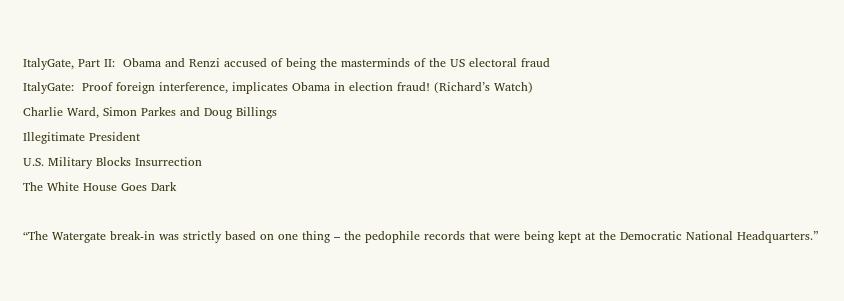ItalyGate, Part II:  Obama and Renzi accused of being the masterminds of the US electoral fraud
ItalyGate:  Proof foreign interference, implicates Obama in election fraud! (Richard’s Watch)
Charlie Ward, Simon Parkes and Doug Billings
Illegitimate President
U.S. Military Blocks Insurrection
The White House Goes Dark

“The Watergate break-in was strictly based on one thing – the pedophile records that were being kept at the Democratic National Headquarters.”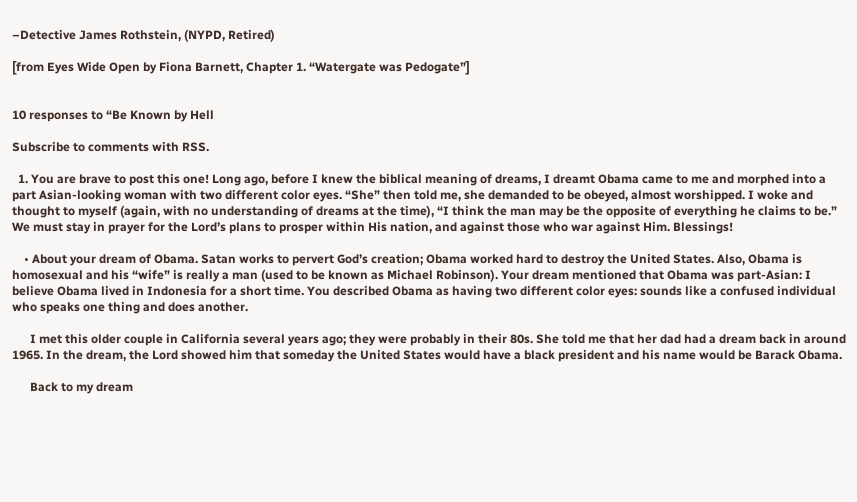–Detective James Rothstein, (NYPD, Retired)

[from Eyes Wide Open by Fiona Barnett, Chapter 1. “Watergate was Pedogate”]


10 responses to “Be Known by Hell

Subscribe to comments with RSS.

  1. You are brave to post this one! Long ago, before I knew the biblical meaning of dreams, I dreamt Obama came to me and morphed into a part Asian-looking woman with two different color eyes. “She” then told me, she demanded to be obeyed, almost worshipped. I woke and thought to myself (again, with no understanding of dreams at the time), “I think the man may be the opposite of everything he claims to be.” We must stay in prayer for the Lord’s plans to prosper within His nation, and against those who war against Him. Blessings!

    • About your dream of Obama. Satan works to pervert God’s creation; Obama worked hard to destroy the United States. Also, Obama is homosexual and his “wife” is really a man (used to be known as Michael Robinson). Your dream mentioned that Obama was part-Asian: I believe Obama lived in Indonesia for a short time. You described Obama as having two different color eyes: sounds like a confused individual who speaks one thing and does another.

      I met this older couple in California several years ago; they were probably in their 80s. She told me that her dad had a dream back in around 1965. In the dream, the Lord showed him that someday the United States would have a black president and his name would be Barack Obama.

      Back to my dream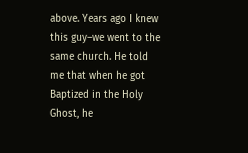above. Years ago I knew this guy–we went to the same church. He told me that when he got Baptized in the Holy Ghost, he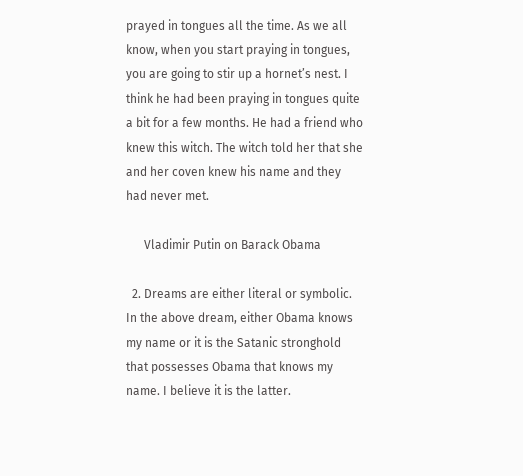prayed in tongues all the time. As we all know, when you start praying in tongues, you are going to stir up a hornet’s nest. I think he had been praying in tongues quite a bit for a few months. He had a friend who knew this witch. The witch told her that she and her coven knew his name and they had never met.

      Vladimir Putin on Barack Obama

  2. Dreams are either literal or symbolic. In the above dream, either Obama knows my name or it is the Satanic stronghold that possesses Obama that knows my name. I believe it is the latter.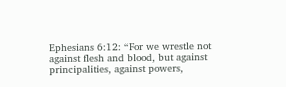Ephesians 6:12: “For we wrestle not against flesh and blood, but against principalities, against powers,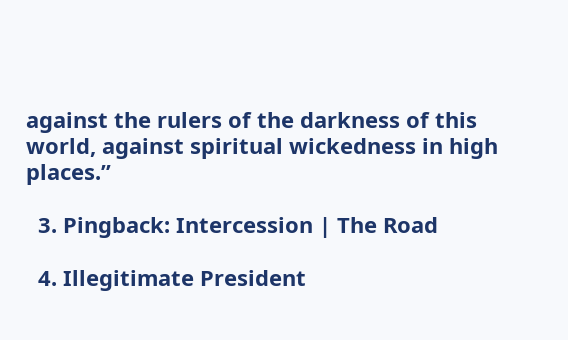against the rulers of the darkness of this world, against spiritual wickedness in high places.”

  3. Pingback: Intercession | The Road

  4. Illegitimate President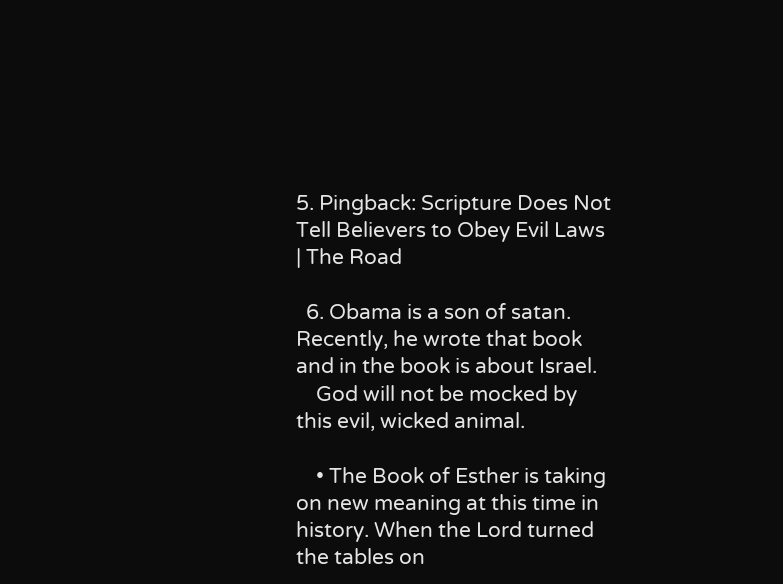5. Pingback: Scripture Does Not Tell Believers to Obey Evil Laws | The Road

  6. Obama is a son of satan. Recently, he wrote that book and in the book is about Israel.
    God will not be mocked by this evil, wicked animal.

    • The Book of Esther is taking on new meaning at this time in history. When the Lord turned the tables on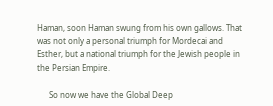Haman, soon Haman swung from his own gallows. That was not only a personal triumph for Mordecai and Esther, but a national triumph for the Jewish people in the Persian Empire.

      So now we have the Global Deep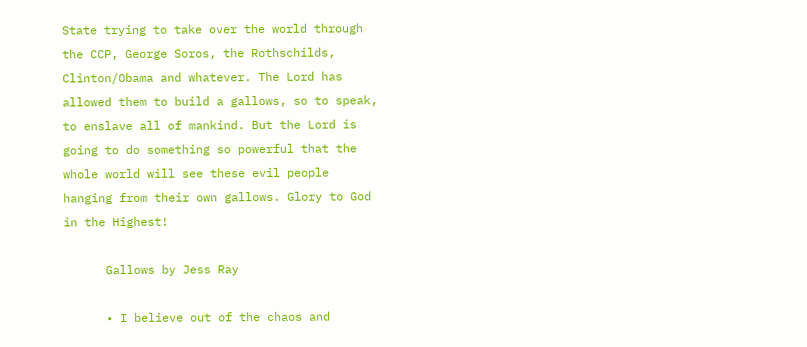State trying to take over the world through the CCP, George Soros, the Rothschilds, Clinton/Obama and whatever. The Lord has allowed them to build a gallows, so to speak, to enslave all of mankind. But the Lord is going to do something so powerful that the whole world will see these evil people hanging from their own gallows. Glory to God in the Highest!

      Gallows by Jess Ray

      • I believe out of the chaos and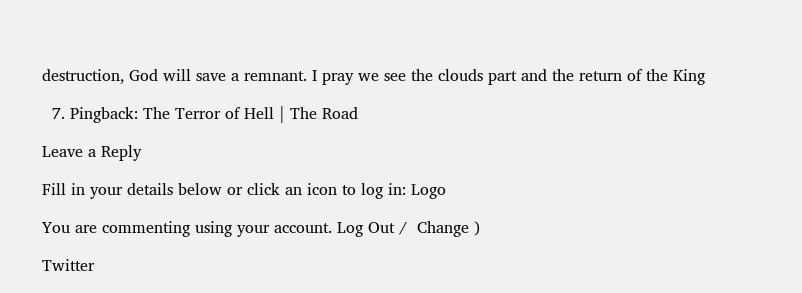destruction, God will save a remnant. I pray we see the clouds part and the return of the King

  7. Pingback: The Terror of Hell | The Road

Leave a Reply

Fill in your details below or click an icon to log in: Logo

You are commenting using your account. Log Out /  Change )

Twitter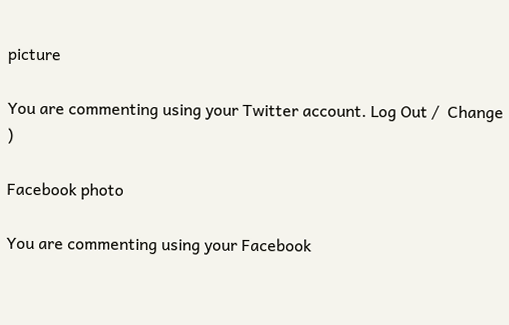picture

You are commenting using your Twitter account. Log Out /  Change )

Facebook photo

You are commenting using your Facebook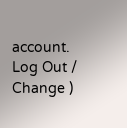account. Log Out /  Change )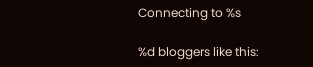Connecting to %s

%d bloggers like this: